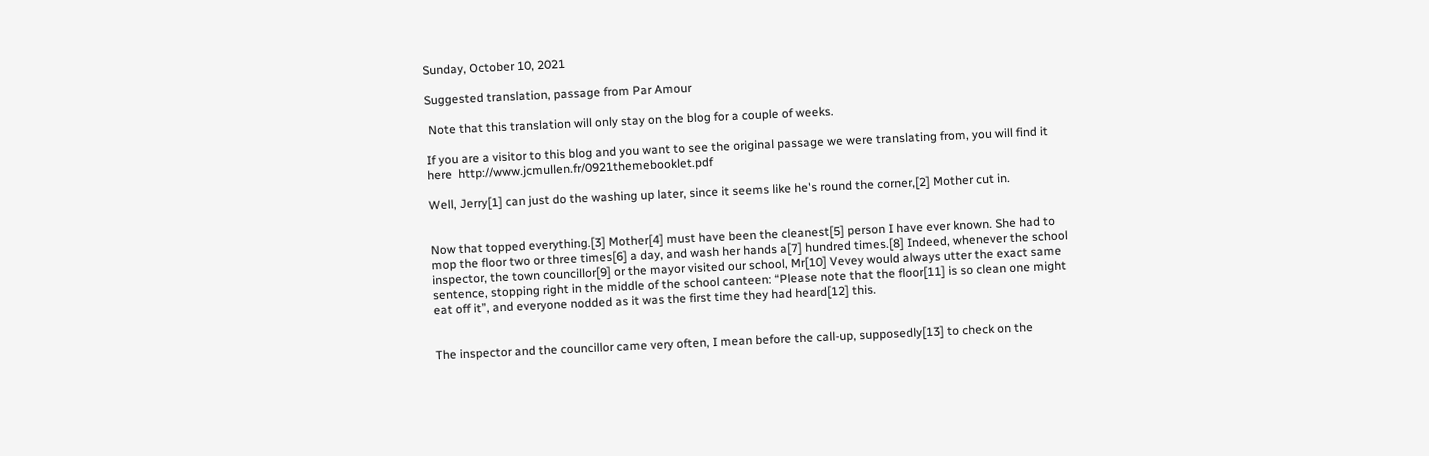Sunday, October 10, 2021

Suggested translation, passage from Par Amour

 Note that this translation will only stay on the blog for a couple of weeks.

If you are a visitor to this blog and you want to see the original passage we were translating from, you will find it here  http://www.jcmullen.fr/0921themebooklet.pdf

Well, Jerry[1] can just do the washing up later, since it seems like he's round the corner,[2] Mother cut in.


Now that topped everything.[3] Mother[4] must have been the cleanest[5] person I have ever known. She had to mop the floor two or three times[6] a day, and wash her hands a[7] hundred times.[8] Indeed, whenever the school inspector, the town councillor[9] or the mayor visited our school, Mr[10] Vevey would always utter the exact same sentence, stopping right in the middle of the school canteen: “Please note that the floor[11] is so clean one might eat off it”, and everyone nodded as it was the first time they had heard[12] this.


The inspector and the councillor came very often, I mean before the call-up, supposedly[13] to check on the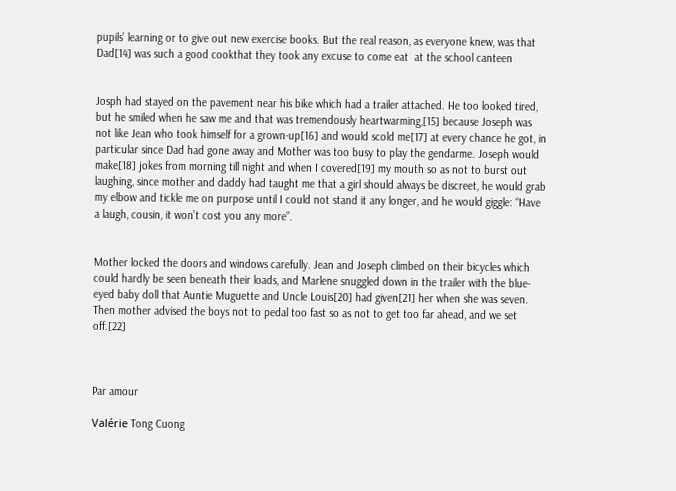pupils’ learning or to give out new exercise books. But the real reason, as everyone knew, was that Dad[14] was such a good cookthat they took any excuse to come eat  at the school canteen


Josph had stayed on the pavement near his bike which had a trailer attached. He too looked tired, but he smiled when he saw me and that was tremendously heartwarming,[15] because Joseph was not like Jean who took himself for a grown-up[16] and would scold me[17] at every chance he got, in particular since Dad had gone away and Mother was too busy to play the gendarme. Joseph would make[18] jokes from morning till night and when I covered[19] my mouth so as not to burst out laughing, since mother and daddy had taught me that a girl should always be discreet, he would grab my elbow and tickle me on purpose until I could not stand it any longer, and he would giggle: “Have a laugh, cousin, it won’t cost you any more”.


Mother locked the doors and windows carefully. Jean and Joseph climbed on their bicycles which could hardly be seen beneath their loads, and Marlene snuggled down in the trailer with the blue-eyed baby doll that Auntie Muguette and Uncle Louis[20] had given[21] her when she was seven. Then mother advised the boys not to pedal too fast so as not to get too far ahead, and we set off.[22]



Par amour

Valérie Tong Cuong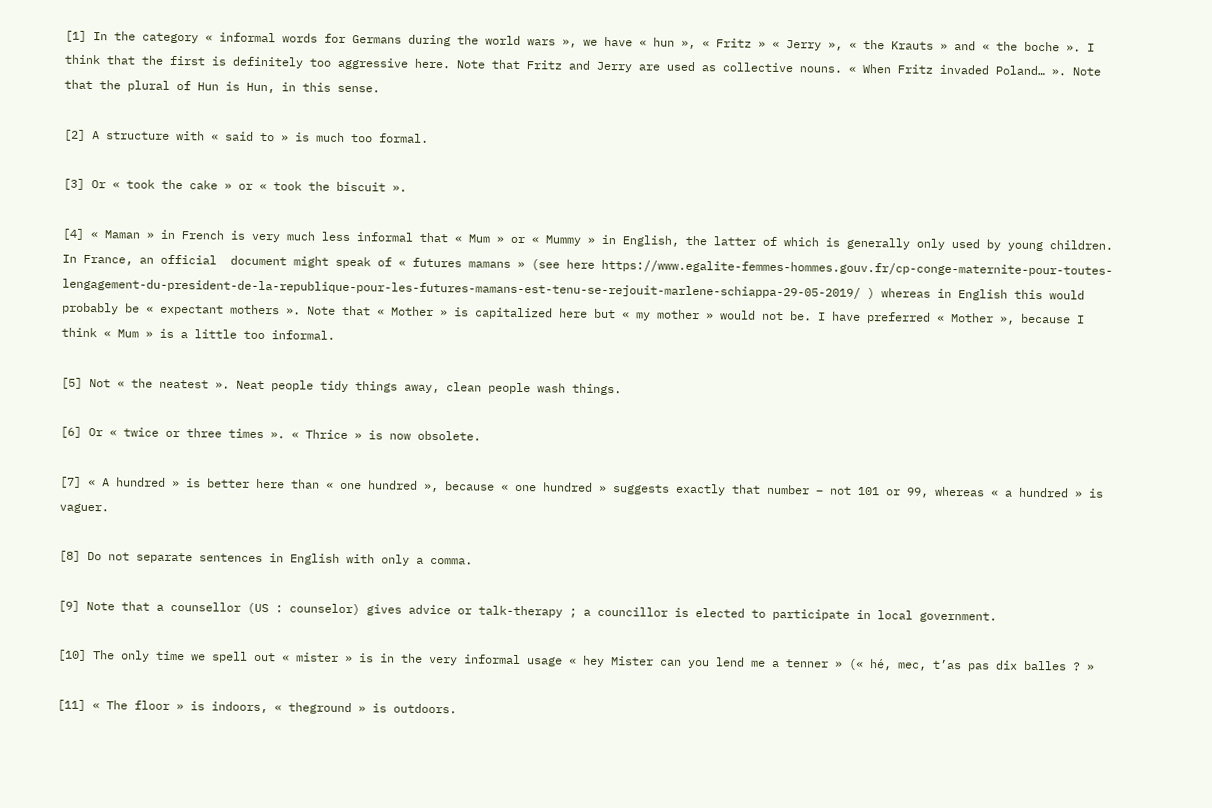[1] In the category « informal words for Germans during the world wars », we have « hun », « Fritz » « Jerry », « the Krauts » and « the boche ». I think that the first is definitely too aggressive here. Note that Fritz and Jerry are used as collective nouns. « When Fritz invaded Poland… ». Note that the plural of Hun is Hun, in this sense.

[2] A structure with « said to » is much too formal.

[3] Or « took the cake » or « took the biscuit ».

[4] « Maman » in French is very much less informal that « Mum » or « Mummy » in English, the latter of which is generally only used by young children. In France, an official  document might speak of « futures mamans » (see here https://www.egalite-femmes-hommes.gouv.fr/cp-conge-maternite-pour-toutes-lengagement-du-president-de-la-republique-pour-les-futures-mamans-est-tenu-se-rejouit-marlene-schiappa-29-05-2019/ ) whereas in English this would probably be « expectant mothers ». Note that « Mother » is capitalized here but « my mother » would not be. I have preferred « Mother », because I think « Mum » is a little too informal.

[5] Not « the neatest ». Neat people tidy things away, clean people wash things.

[6] Or « twice or three times ». « Thrice » is now obsolete.

[7] « A hundred » is better here than « one hundred », because « one hundred » suggests exactly that number – not 101 or 99, whereas « a hundred » is vaguer.

[8] Do not separate sentences in English with only a comma.

[9] Note that a counsellor (US : counselor) gives advice or talk-therapy ; a councillor is elected to participate in local government.

[10] The only time we spell out « mister » is in the very informal usage « hey Mister can you lend me a tenner » (« hé, mec, t’as pas dix balles ? »

[11] « The floor » is indoors, « theground » is outdoors.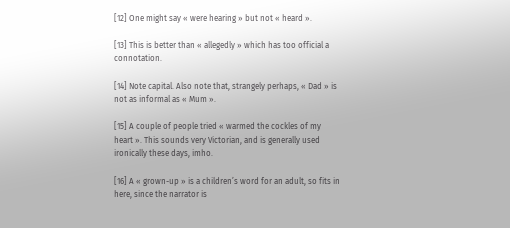[12] One might say « were hearing » but not « heard ».

[13] This is better than « allegedly » which has too official a connotation.

[14] Note capital. Also note that, strangely perhaps, « Dad » is not as informal as « Mum ».

[15] A couple of people tried « warmed the cockles of my heart ». This sounds very Victorian, and is generally used ironically these days, imho.

[16] A « grown-up » is a children’s word for an adult, so fits in here, since the narrator is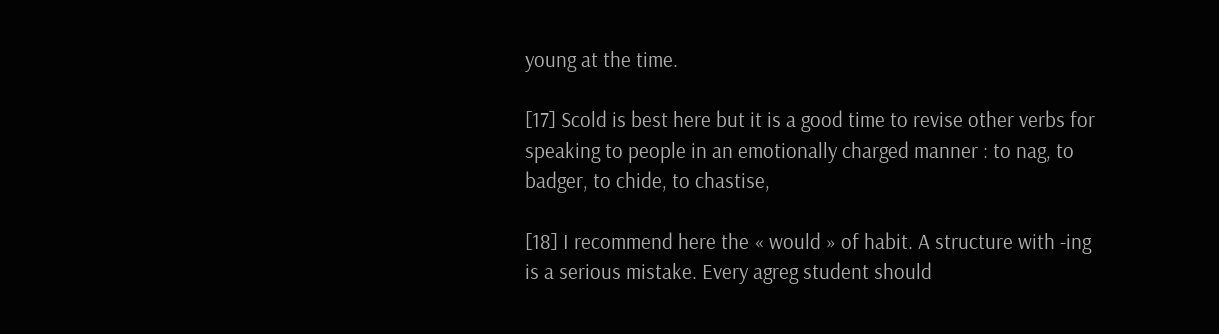young at the time.

[17] Scold is best here but it is a good time to revise other verbs for speaking to people in an emotionally charged manner : to nag, to badger, to chide, to chastise,

[18] I recommend here the « would » of habit. A structure with -ing is a serious mistake. Every agreg student should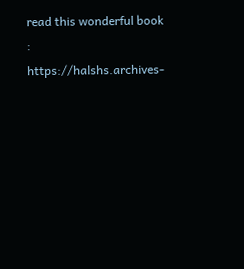read this wonderful book : https://halshs.archives-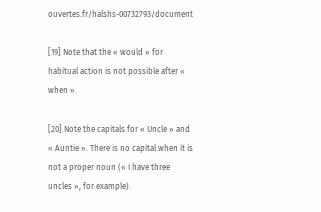ouvertes.fr/halshs-00732793/document

[19] Note that the « would » for habitual action is not possible after « when ».

[20] Note the capitals for « Uncle » and « Auntie ». There is no capital when it is not a proper noun (« I have three uncles », for example).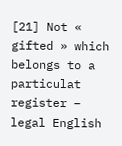[21] Not « gifted » which belongs to a particulat register – legal English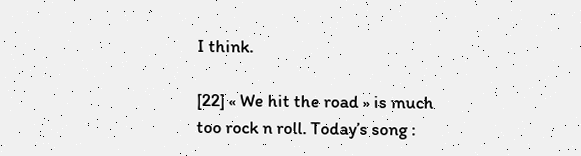I think.

[22] « We hit the road » is much too rock n roll. Today’s song :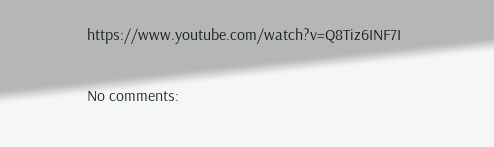https://www.youtube.com/watch?v=Q8Tiz6INF7I

No comments: